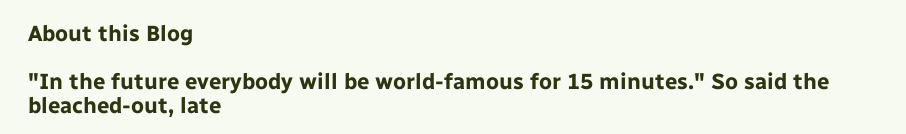About this Blog

"In the future everybody will be world-famous for 15 minutes." So said the bleached-out, late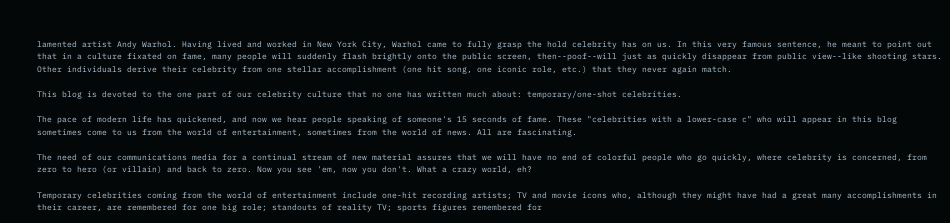lamented artist Andy Warhol. Having lived and worked in New York City, Warhol came to fully grasp the hold celebrity has on us. In this very famous sentence, he meant to point out that in a culture fixated on fame, many people will suddenly flash brightly onto the public screen, then--poof--will just as quickly disappear from public view--like shooting stars. Other individuals derive their celebrity from one stellar accomplishment (one hit song, one iconic role, etc.) that they never again match.

This blog is devoted to the one part of our celebrity culture that no one has written much about: temporary/one-shot celebrities.

The pace of modern life has quickened, and now we hear people speaking of someone's 15 seconds of fame. These "celebrities with a lower-case c" who will appear in this blog sometimes come to us from the world of entertainment, sometimes from the world of news. All are fascinating.

The need of our communications media for a continual stream of new material assures that we will have no end of colorful people who go quickly, where celebrity is concerned, from zero to hero (or villain) and back to zero. Now you see 'em, now you don't. What a crazy world, eh?

Temporary celebrities coming from the world of entertainment include one-hit recording artists; TV and movie icons who, although they might have had a great many accomplishments in their career, are remembered for one big role; standouts of reality TV; sports figures remembered for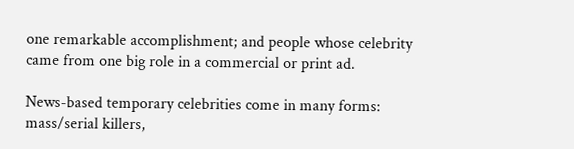one remarkable accomplishment; and people whose celebrity came from one big role in a commercial or print ad.

News-based temporary celebrities come in many forms: mass/serial killers,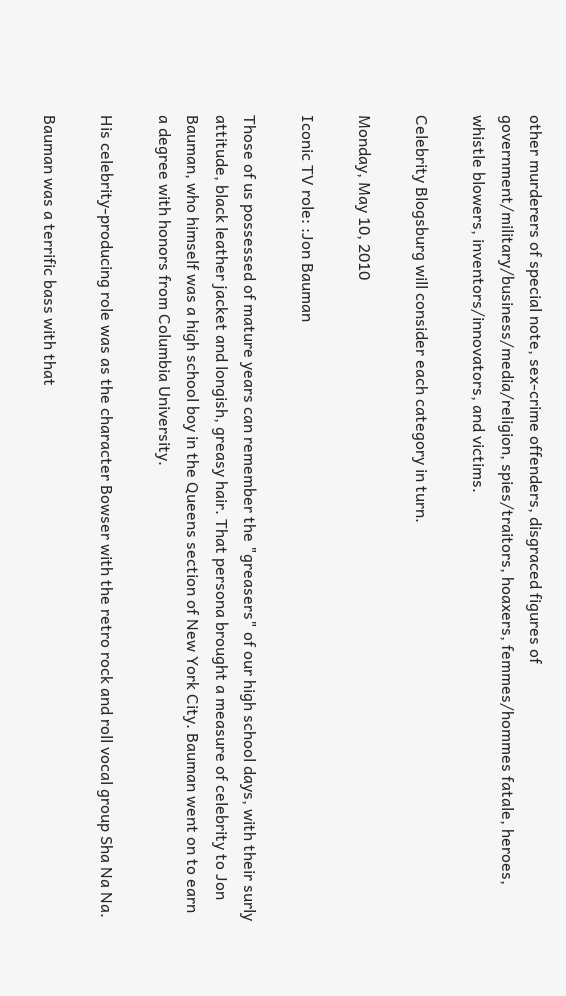other murderers of special note, sex-crime offenders, disgraced figures of government/military/business/media/religion, spies/traitors, hoaxers, femmes/hommes fatale, heroes, whistle blowers, inventors/innovators, and victims.

Celebrity Blogsburg will consider each category in turn.

Monday, May 10, 2010

Iconic TV role: :Jon Bauman

Those of us possessed of mature years can remember the "greasers" of our high school days, with their surly attitude, black leather jacket and longish, greasy hair. That persona brought a measure of celebrity to Jon Bauman, who himself was a high school boy in the Queens section of New York City. Bauman went on to earn a degree with honors from Columbia University.

His celebrity-producing role was as the character Bowser with the retro rock and roll vocal group Sha Na Na.

Bauman was a terrific bass with that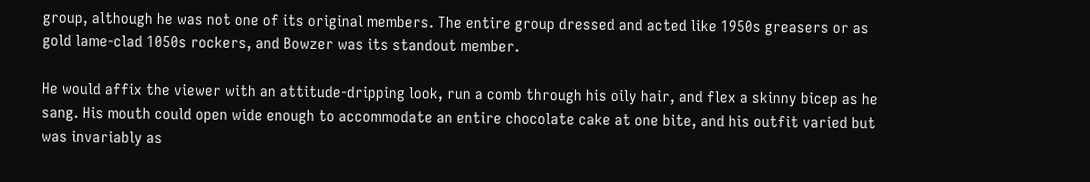group, although he was not one of its original members. The entire group dressed and acted like 1950s greasers or as gold lame-clad 1050s rockers, and Bowzer was its standout member.

He would affix the viewer with an attitude-dripping look, run a comb through his oily hair, and flex a skinny bicep as he sang. His mouth could open wide enough to accommodate an entire chocolate cake at one bite, and his outfit varied but was invariably as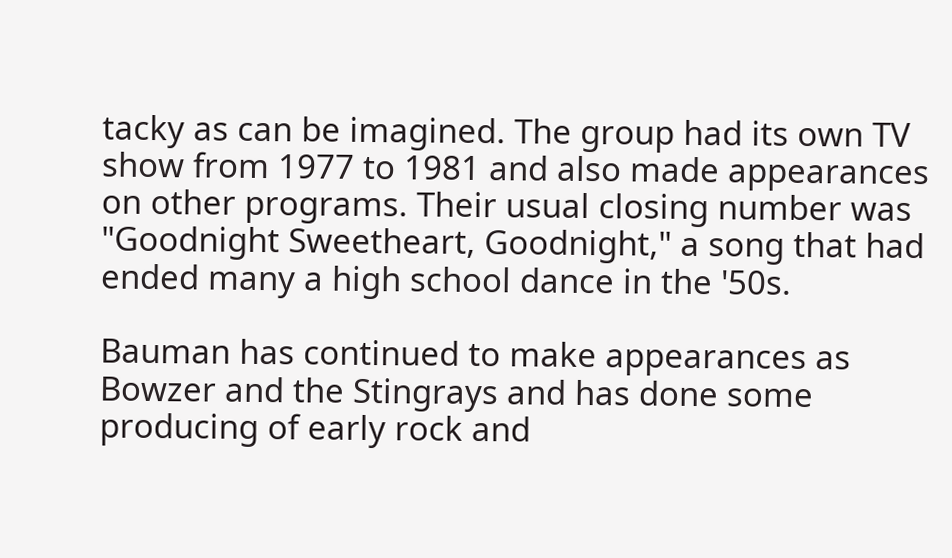tacky as can be imagined. The group had its own TV show from 1977 to 1981 and also made appearances on other programs. Their usual closing number was "Goodnight Sweetheart, Goodnight," a song that had ended many a high school dance in the '50s.

Bauman has continued to make appearances as Bowzer and the Stingrays and has done some producing of early rock and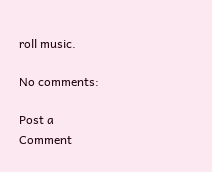roll music.

No comments:

Post a Comment